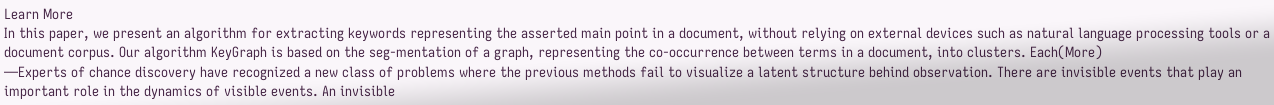Learn More
In this paper, we present an algorithm for extracting keywords representing the asserted main point in a document, without relying on external devices such as natural language processing tools or a document corpus. Our algorithm KeyGraph is based on the seg-mentation of a graph, representing the co-occurrence between terms in a document, into clusters. Each(More)
—Experts of chance discovery have recognized a new class of problems where the previous methods fail to visualize a latent structure behind observation. There are invisible events that play an important role in the dynamics of visible events. An invisible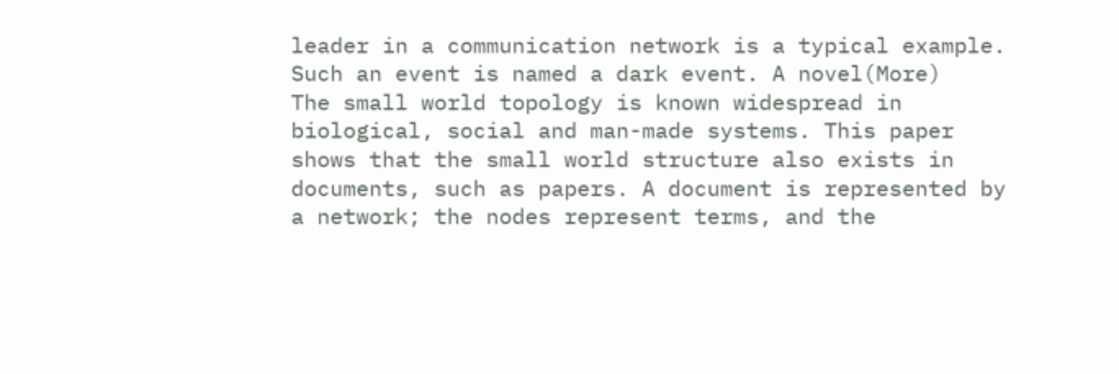leader in a communication network is a typical example. Such an event is named a dark event. A novel(More)
The small world topology is known widespread in biological, social and man-made systems. This paper shows that the small world structure also exists in documents, such as papers. A document is represented by a network; the nodes represent terms, and the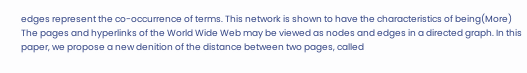edges represent the co-occurrence of terms. This network is shown to have the characteristics of being(More)
The pages and hyperlinks of the World Wide Web may be viewed as nodes and edges in a directed graph. In this paper, we propose a new denition of the distance between two pages, called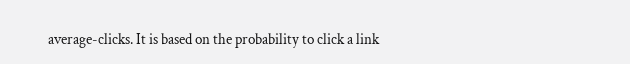average-clicks. It is based on the probability to click a link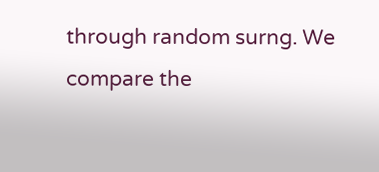through random surng. We compare the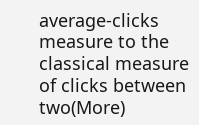average-clicks measure to the classical measure of clicks between two(More)